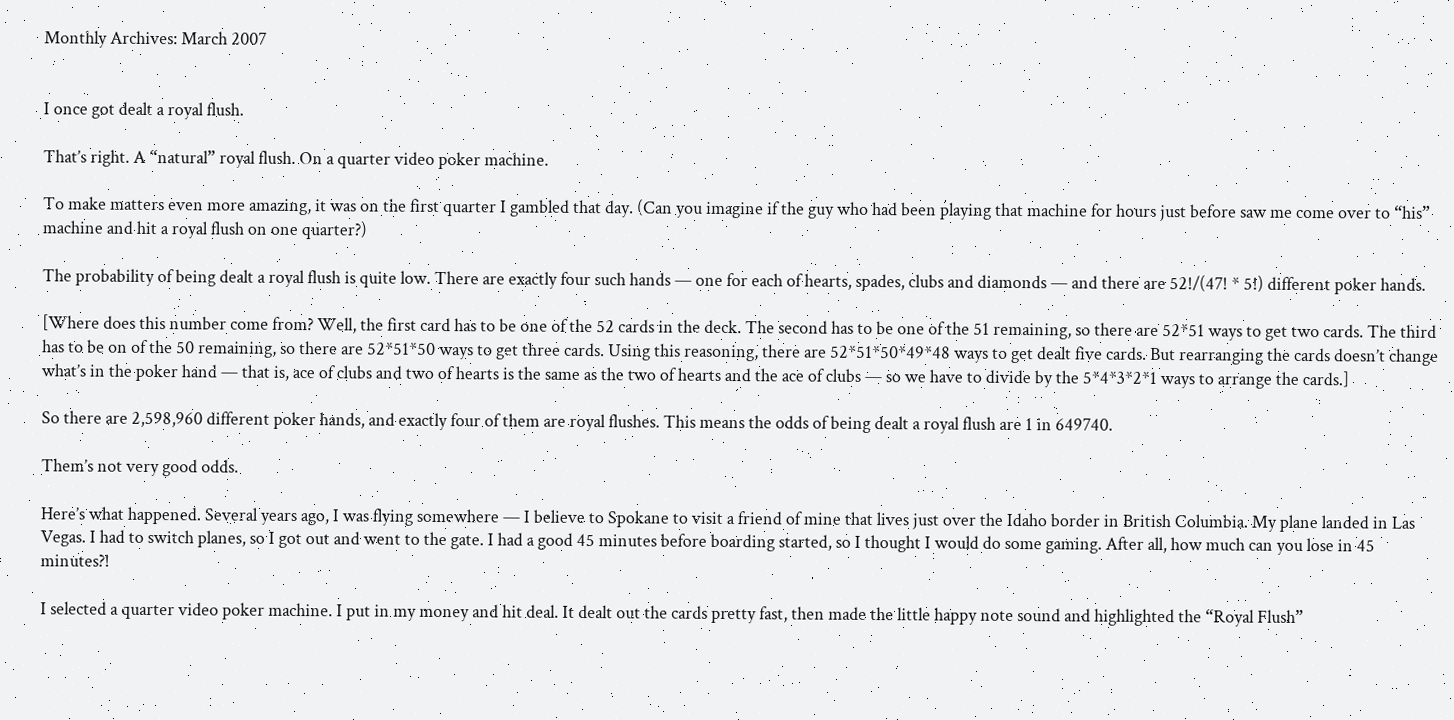Monthly Archives: March 2007


I once got dealt a royal flush.

That’s right. A “natural” royal flush. On a quarter video poker machine.

To make matters even more amazing, it was on the first quarter I gambled that day. (Can you imagine if the guy who had been playing that machine for hours just before saw me come over to “his” machine and hit a royal flush on one quarter?)

The probability of being dealt a royal flush is quite low. There are exactly four such hands — one for each of hearts, spades, clubs and diamonds — and there are 52!/(47! * 5!) different poker hands.

[Where does this number come from? Well, the first card has to be one of the 52 cards in the deck. The second has to be one of the 51 remaining, so there are 52*51 ways to get two cards. The third has to be on of the 50 remaining, so there are 52*51*50 ways to get three cards. Using this reasoning, there are 52*51*50*49*48 ways to get dealt five cards. But rearranging the cards doesn’t change what’s in the poker hand — that is, ace of clubs and two of hearts is the same as the two of hearts and the ace of clubs — so we have to divide by the 5*4*3*2*1 ways to arrange the cards.]

So there are 2,598,960 different poker hands, and exactly four of them are royal flushes. This means the odds of being dealt a royal flush are 1 in 649740.

Them’s not very good odds.

Here’s what happened. Several years ago, I was flying somewhere — I believe to Spokane to visit a friend of mine that lives just over the Idaho border in British Columbia. My plane landed in Las Vegas. I had to switch planes, so I got out and went to the gate. I had a good 45 minutes before boarding started, so I thought I would do some gaming. After all, how much can you lose in 45 minutes?!

I selected a quarter video poker machine. I put in my money and hit deal. It dealt out the cards pretty fast, then made the little happy note sound and highlighted the “Royal Flush”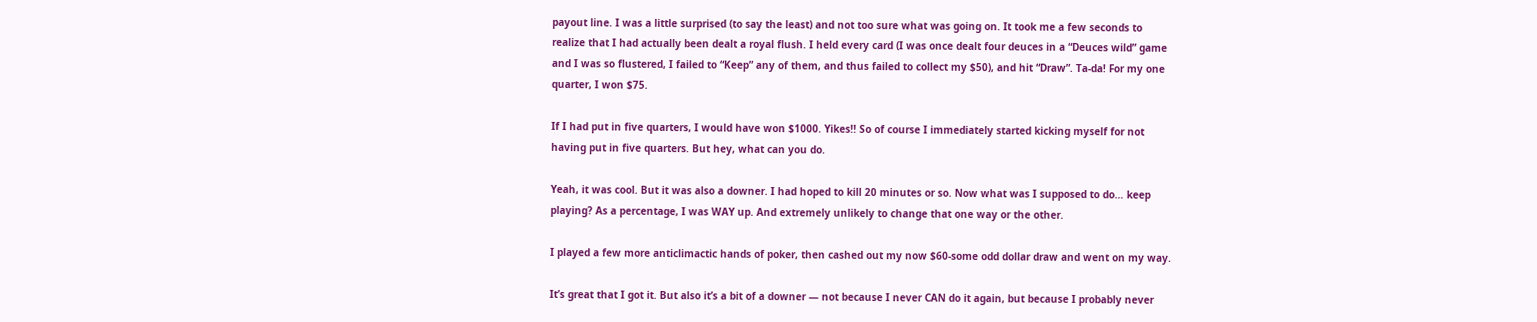payout line. I was a little surprised (to say the least) and not too sure what was going on. It took me a few seconds to realize that I had actually been dealt a royal flush. I held every card (I was once dealt four deuces in a “Deuces wild” game and I was so flustered, I failed to “Keep” any of them, and thus failed to collect my $50), and hit “Draw”. Ta-da! For my one quarter, I won $75.

If I had put in five quarters, I would have won $1000. Yikes!! So of course I immediately started kicking myself for not having put in five quarters. But hey, what can you do.

Yeah, it was cool. But it was also a downer. I had hoped to kill 20 minutes or so. Now what was I supposed to do… keep playing? As a percentage, I was WAY up. And extremely unlikely to change that one way or the other.

I played a few more anticlimactic hands of poker, then cashed out my now $60-some odd dollar draw and went on my way.

It’s great that I got it. But also it’s a bit of a downer — not because I never CAN do it again, but because I probably never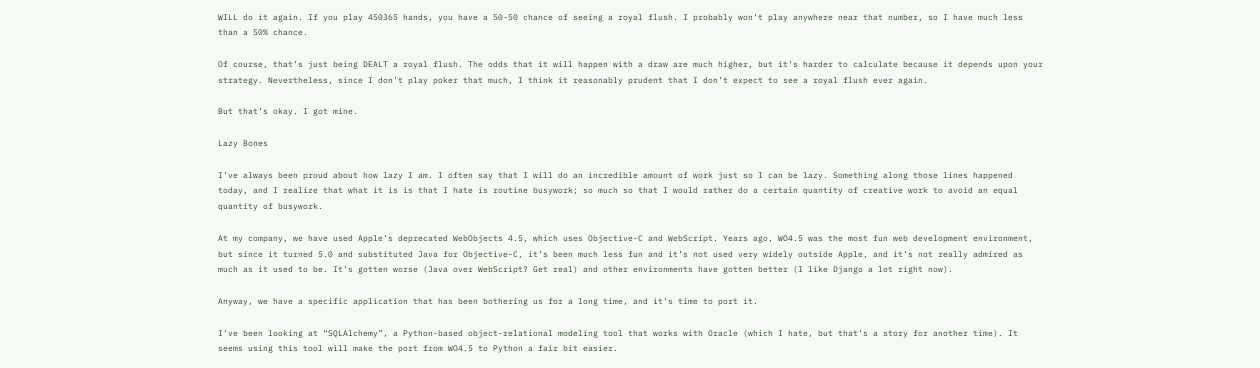WILL do it again. If you play 450365 hands, you have a 50-50 chance of seeing a royal flush. I probably won’t play anywhere near that number, so I have much less than a 50% chance.

Of course, that’s just being DEALT a royal flush. The odds that it will happen with a draw are much higher, but it’s harder to calculate because it depends upon your strategy. Nevertheless, since I don’t play poker that much, I think it reasonably prudent that I don’t expect to see a royal flush ever again.

But that’s okay. I got mine.

Lazy Bones

I’ve always been proud about how lazy I am. I often say that I will do an incredible amount of work just so I can be lazy. Something along those lines happened today, and I realize that what it is is that I hate is routine busywork; so much so that I would rather do a certain quantity of creative work to avoid an equal quantity of busywork.

At my company, we have used Apple’s deprecated WebObjects 4.5, which uses Objective-C and WebScript. Years ago, WO4.5 was the most fun web development environment, but since it turned 5.0 and substituted Java for Objective-C, it’s been much less fun and it’s not used very widely outside Apple, and it’s not really admired as much as it used to be. It’s gotten worse (Java over WebScript? Get real) and other environments have gotten better (I like Django a lot right now).

Anyway, we have a specific application that has been bothering us for a long time, and it’s time to port it.

I’ve been looking at “SQLAlchemy”, a Python-based object-relational modeling tool that works with Oracle (which I hate, but that’s a story for another time). It seems using this tool will make the port from WO4.5 to Python a fair bit easier.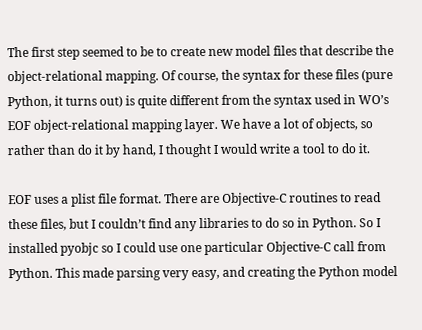The first step seemed to be to create new model files that describe the object-relational mapping. Of course, the syntax for these files (pure Python, it turns out) is quite different from the syntax used in WO’s EOF object-relational mapping layer. We have a lot of objects, so rather than do it by hand, I thought I would write a tool to do it.

EOF uses a plist file format. There are Objective-C routines to read these files, but I couldn’t find any libraries to do so in Python. So I installed pyobjc so I could use one particular Objective-C call from Python. This made parsing very easy, and creating the Python model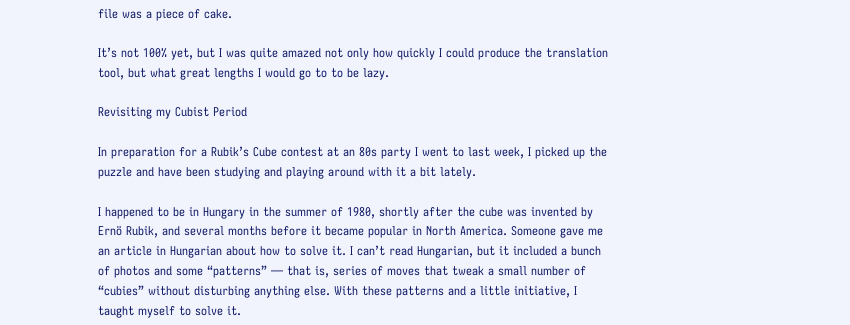file was a piece of cake.

It’s not 100% yet, but I was quite amazed not only how quickly I could produce the translation tool, but what great lengths I would go to to be lazy.

Revisiting my Cubist Period

In preparation for a Rubik’s Cube contest at an 80s party I went to last week, I picked up the puzzle and have been studying and playing around with it a bit lately.

I happened to be in Hungary in the summer of 1980, shortly after the cube was invented by Ernö Rubik, and several months before it became popular in North America. Someone gave me an article in Hungarian about how to solve it. I can’t read Hungarian, but it included a bunch of photos and some “patterns” — that is, series of moves that tweak a small number of “cubies” without disturbing anything else. With these patterns and a little initiative, I taught myself to solve it.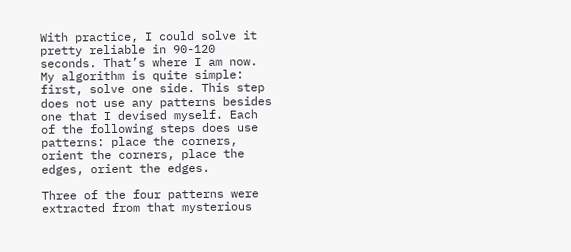With practice, I could solve it pretty reliable in 90-120 seconds. That’s where I am now. My algorithm is quite simple: first, solve one side. This step does not use any patterns besides one that I devised myself. Each of the following steps does use patterns: place the corners, orient the corners, place the edges, orient the edges.

Three of the four patterns were extracted from that mysterious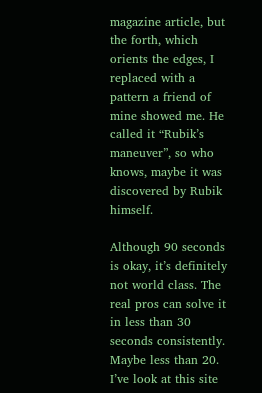magazine article, but the forth, which orients the edges, I replaced with a pattern a friend of mine showed me. He called it “Rubik’s maneuver”, so who knows, maybe it was discovered by Rubik himself.

Although 90 seconds is okay, it’s definitely not world class. The real pros can solve it in less than 30 seconds consistently. Maybe less than 20. I’ve look at this site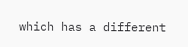which has a different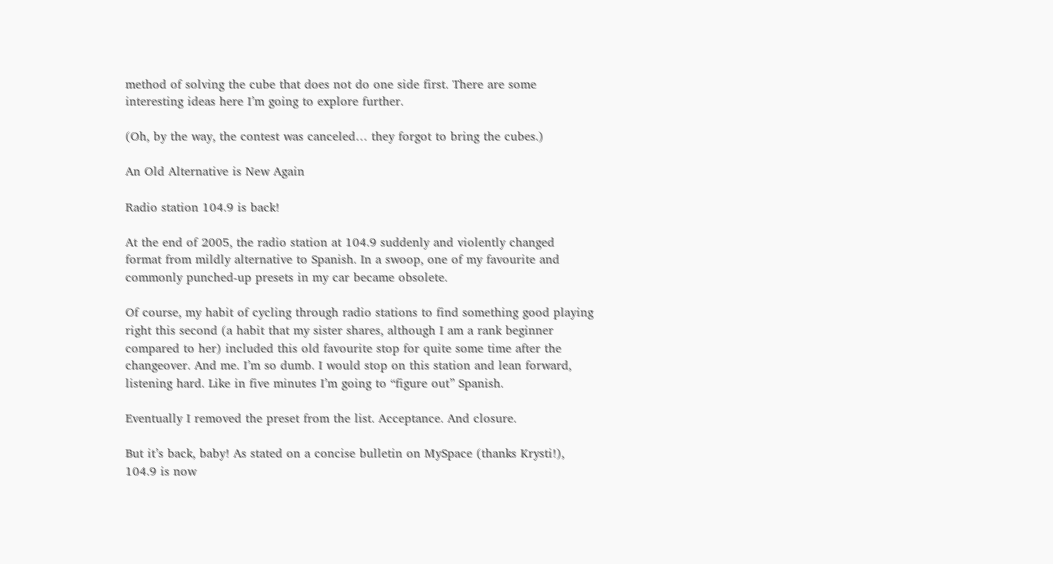method of solving the cube that does not do one side first. There are some interesting ideas here I’m going to explore further.

(Oh, by the way, the contest was canceled… they forgot to bring the cubes.)

An Old Alternative is New Again

Radio station 104.9 is back!

At the end of 2005, the radio station at 104.9 suddenly and violently changed format from mildly alternative to Spanish. In a swoop, one of my favourite and commonly punched-up presets in my car became obsolete.

Of course, my habit of cycling through radio stations to find something good playing right this second (a habit that my sister shares, although I am a rank beginner compared to her) included this old favourite stop for quite some time after the changeover. And me. I’m so dumb. I would stop on this station and lean forward, listening hard. Like in five minutes I’m going to “figure out” Spanish.

Eventually I removed the preset from the list. Acceptance. And closure.

But it’s back, baby! As stated on a concise bulletin on MySpace (thanks Krysti!), 104.9 is now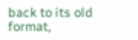back to its old format,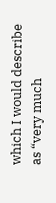which I would describe as “very much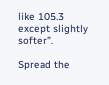like 105.3 except slightly softer”.

Spread the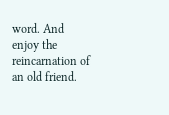word. And enjoy the reincarnation of an old friend.